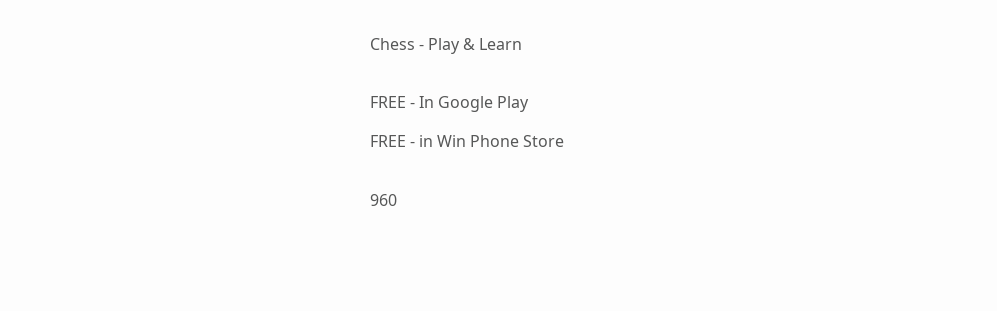Chess - Play & Learn


FREE - In Google Play

FREE - in Win Phone Store


960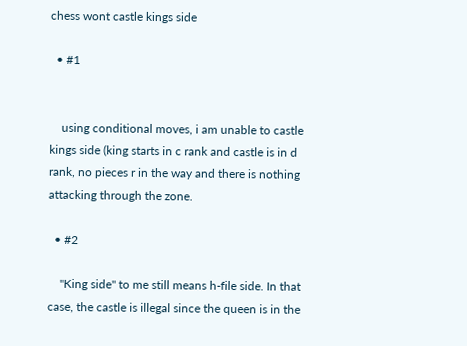chess wont castle kings side

  • #1


    using conditional moves, i am unable to castle kings side (king starts in c rank and castle is in d rank, no pieces r in the way and there is nothing attacking through the zone.

  • #2

    "King side" to me still means h-file side. In that case, the castle is illegal since the queen is in the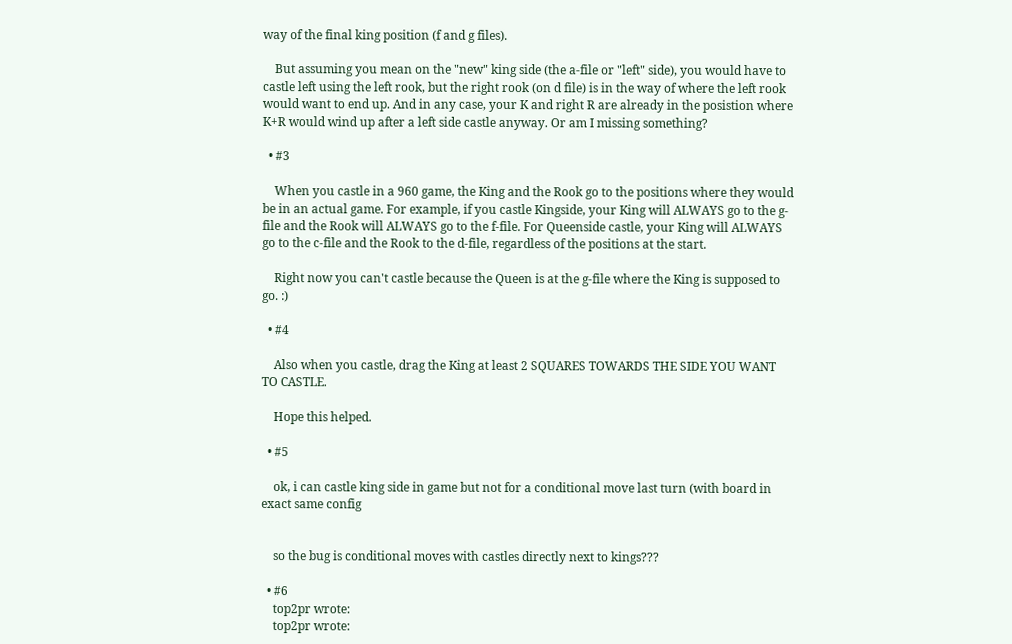way of the final king position (f and g files).

    But assuming you mean on the "new" king side (the a-file or "left" side), you would have to castle left using the left rook, but the right rook (on d file) is in the way of where the left rook would want to end up. And in any case, your K and right R are already in the posistion where K+R would wind up after a left side castle anyway. Or am I missing something?

  • #3

    When you castle in a 960 game, the King and the Rook go to the positions where they would be in an actual game. For example, if you castle Kingside, your King will ALWAYS go to the g-file and the Rook will ALWAYS go to the f-file. For Queenside castle, your King will ALWAYS go to the c-file and the Rook to the d-file, regardless of the positions at the start.

    Right now you can't castle because the Queen is at the g-file where the King is supposed to go. :)

  • #4

    Also when you castle, drag the King at least 2 SQUARES TOWARDS THE SIDE YOU WANT TO CASTLE.

    Hope this helped.

  • #5

    ok, i can castle king side in game but not for a conditional move last turn (with board in exact same config


    so the bug is conditional moves with castles directly next to kings???

  • #6
    top2pr wrote:
    top2pr wrote: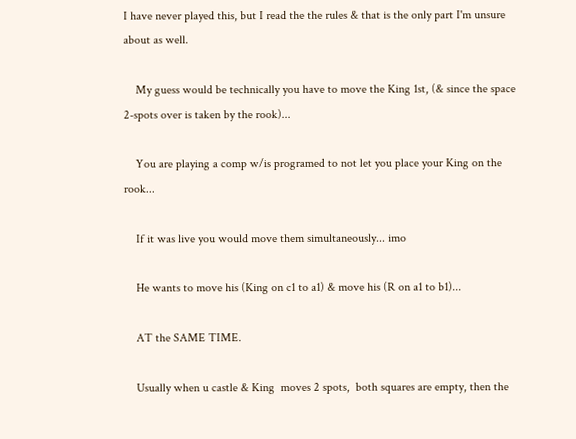I have never played this, but I read the the rules & that is the only part I'm unsure about as well.

    My guess would be technically you have to move the King 1st, (& since the space 2-spots over is taken by the rook)...

    You are playing a comp w/is programed to not let you place your King on the rook...

    If it was live you would move them simultaneously... imo

    He wants to move his (King on c1 to a1) & move his (R on a1 to b1)...

    AT the SAME TIME.

    Usually when u castle & King  moves 2 spots,  both squares are empty, then the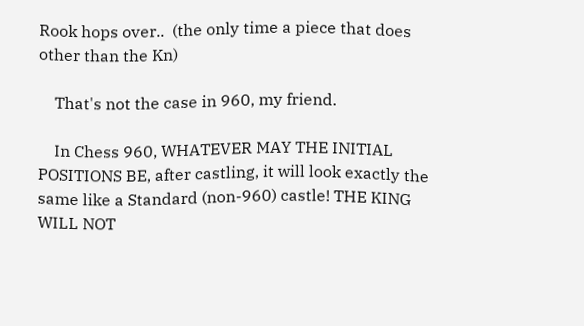Rook hops over..  (the only time a piece that does other than the Kn)

    That's not the case in 960, my friend.

    In Chess 960, WHATEVER MAY THE INITIAL POSITIONS BE, after castling, it will look exactly the same like a Standard (non-960) castle! THE KING WILL NOT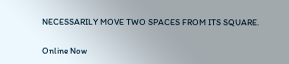NECESSARILY MOVE TWO SPACES FROM ITS SQUARE.


Online Now